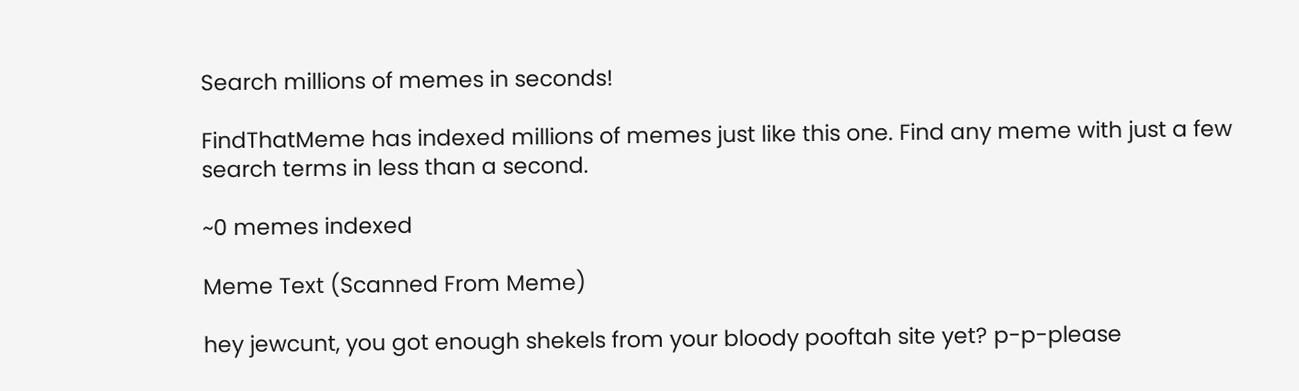Search millions of memes in seconds!

FindThatMeme has indexed millions of memes just like this one. Find any meme with just a few search terms in less than a second.

~0 memes indexed

Meme Text (Scanned From Meme)

hey jewcunt, you got enough shekels from your bloody pooftah site yet? p-p-please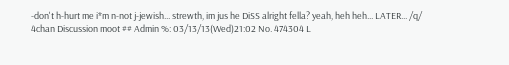-don't h-hurt me i*m n-not j-jewish... strewth, im jus he DiSS alright fella? yeah, heh heh... LATER... /q/ 4chan Discussion moot ## Admin %: 03/13/13(Wed)21:02 No. 474304 L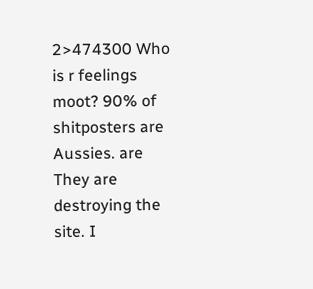2>474300 Who is r feelings moot? 90% of shitposters are Aussies. are They are destroying the site. I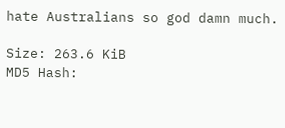hate Australians so god damn much.

Size: 263.6 KiB
MD5 Hash: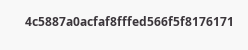4c5887a0acfaf8fffed566f5f8176171